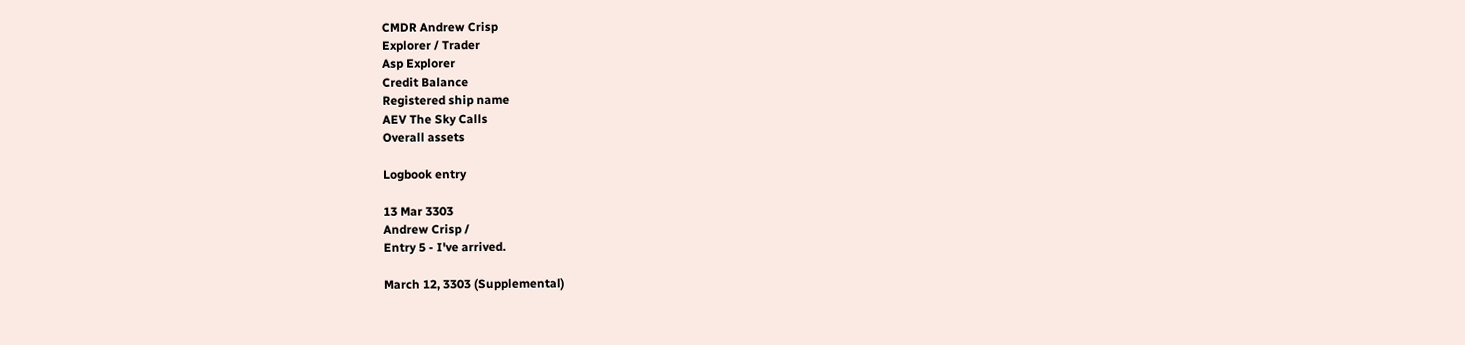CMDR Andrew Crisp
Explorer / Trader
Asp Explorer
Credit Balance
Registered ship name
AEV The Sky Calls
Overall assets

Logbook entry

13 Mar 3303
Andrew Crisp /
Entry 5 - I've arrived.

March 12, 3303 (Supplemental)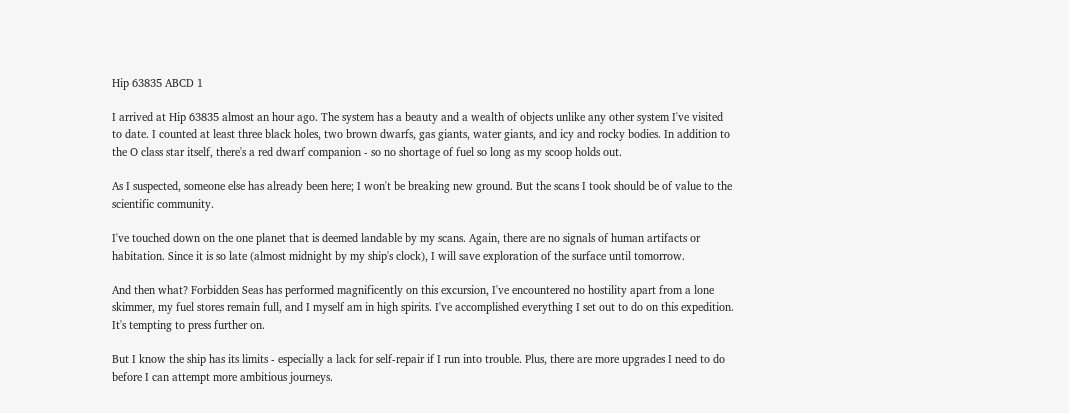Hip 63835 ABCD 1

I arrived at Hip 63835 almost an hour ago. The system has a beauty and a wealth of objects unlike any other system I've visited to date. I counted at least three black holes, two brown dwarfs, gas giants, water giants, and icy and rocky bodies. In addition to the O class star itself, there's a red dwarf companion - so no shortage of fuel so long as my scoop holds out.

As I suspected, someone else has already been here; I won't be breaking new ground. But the scans I took should be of value to the scientific community.

I've touched down on the one planet that is deemed landable by my scans. Again, there are no signals of human artifacts or habitation. Since it is so late (almost midnight by my ship's clock), I will save exploration of the surface until tomorrow.

And then what? Forbidden Seas has performed magnificently on this excursion, I've encountered no hostility apart from a lone skimmer, my fuel stores remain full, and I myself am in high spirits. I've accomplished everything I set out to do on this expedition. It's tempting to press further on.

But I know the ship has its limits - especially a lack for self-repair if I run into trouble. Plus, there are more upgrades I need to do before I can attempt more ambitious journeys.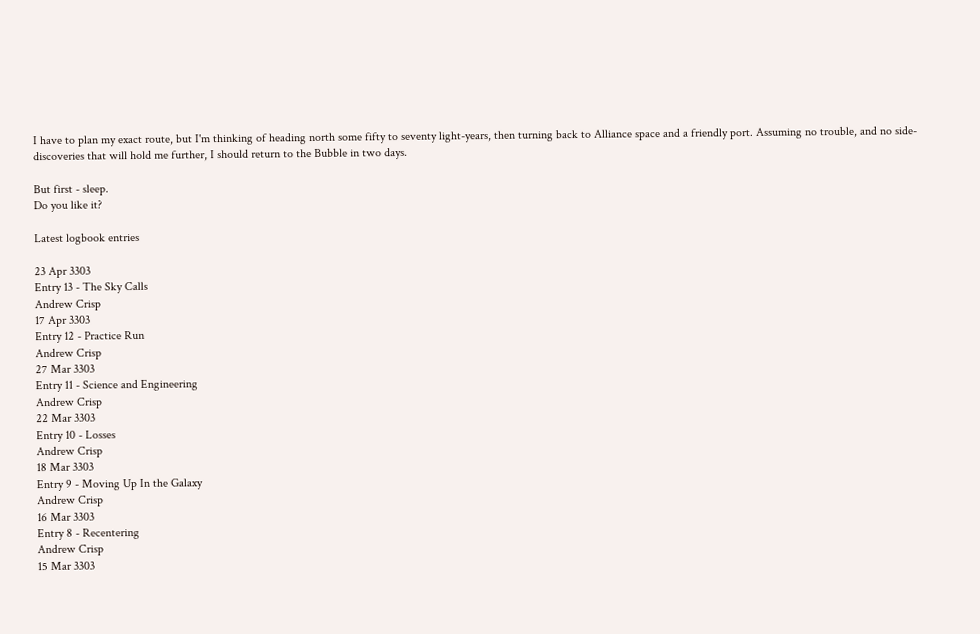I have to plan my exact route, but I'm thinking of heading north some fifty to seventy light-years, then turning back to Alliance space and a friendly port. Assuming no trouble, and no side-discoveries that will hold me further, I should return to the Bubble in two days.

But first - sleep.
Do you like it?

Latest logbook entries

23 Apr 3303
Entry 13 - The Sky Calls
Andrew Crisp
17 Apr 3303
Entry 12 - Practice Run
Andrew Crisp
27 Mar 3303
Entry 11 - Science and Engineering
Andrew Crisp
22 Mar 3303
Entry 10 - Losses
Andrew Crisp
18 Mar 3303
Entry 9 - Moving Up In the Galaxy
Andrew Crisp
16 Mar 3303
Entry 8 - Recentering
Andrew Crisp
15 Mar 3303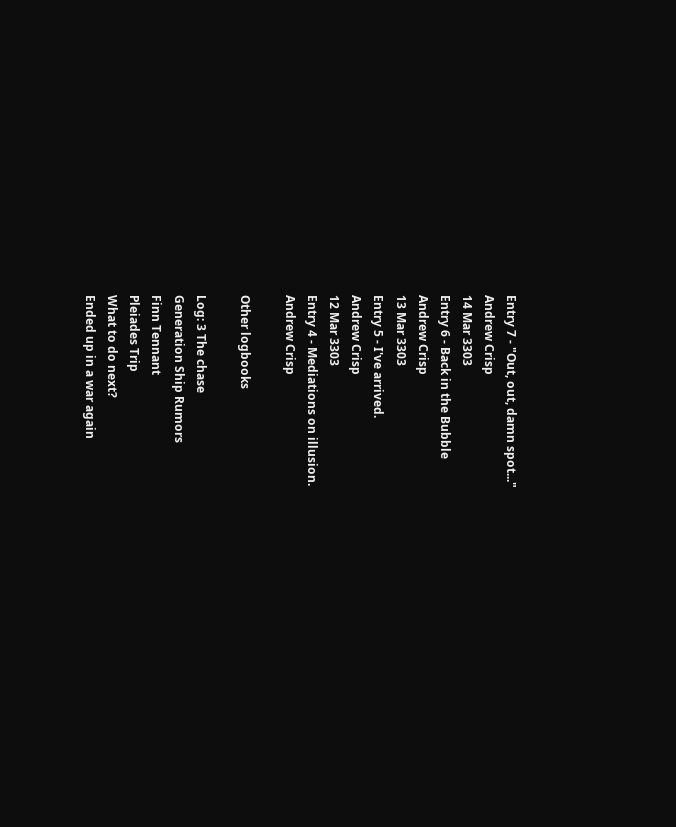Entry 7 - "Out, out, damn spot..."
Andrew Crisp
14 Mar 3303
Entry 6 - Back in the Bubble
Andrew Crisp
13 Mar 3303
Entry 5 - I've arrived.
Andrew Crisp
12 Mar 3303
Entry 4 - Mediations on illusion.
Andrew Crisp

Other logbooks

Log: 3 The chase
Generation Ship Rumors
Finn Tennant
Pleiades Trip
What to do next?
Ended up in a war again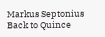Markus Septonius
Back to Quince